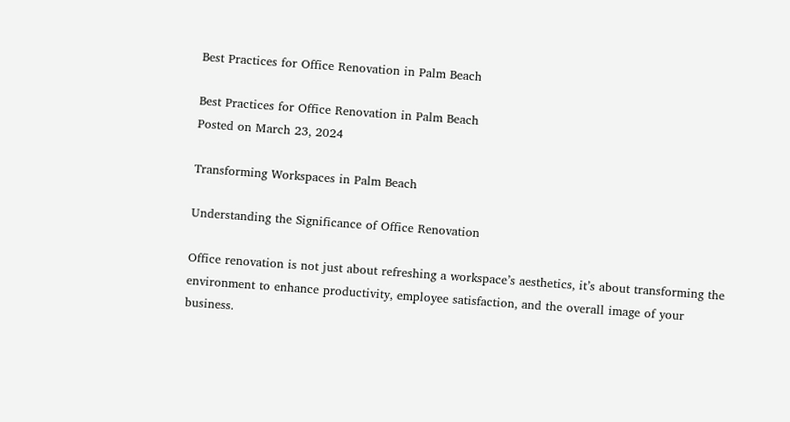Best Practices for Office Renovation in Palm Beach

Best Practices for Office Renovation in Palm Beach
Posted on March 23, 2024

Transforming Workspaces in Palm Beach

Understanding the Significance of Office Renovation

Office renovation is not just about refreshing a workspace’s aesthetics, it’s about transforming the environment to enhance productivity, employee satisfaction, and the overall image of your business.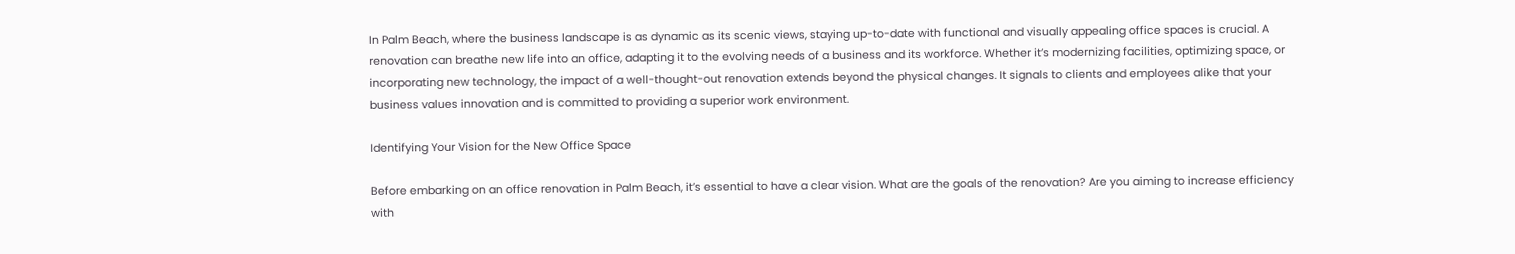In Palm Beach, where the business landscape is as dynamic as its scenic views, staying up-to-date with functional and visually appealing office spaces is crucial. A renovation can breathe new life into an office, adapting it to the evolving needs of a business and its workforce. Whether it’s modernizing facilities, optimizing space, or incorporating new technology, the impact of a well-thought-out renovation extends beyond the physical changes. It signals to clients and employees alike that your business values innovation and is committed to providing a superior work environment.

Identifying Your Vision for the New Office Space

Before embarking on an office renovation in Palm Beach, it’s essential to have a clear vision. What are the goals of the renovation? Are you aiming to increase efficiency with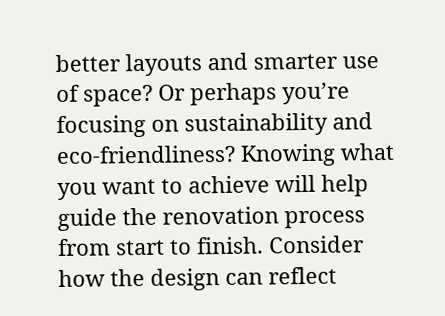better layouts and smarter use of space? Or perhaps you’re focusing on sustainability and eco-friendliness? Knowing what you want to achieve will help guide the renovation process from start to finish. Consider how the design can reflect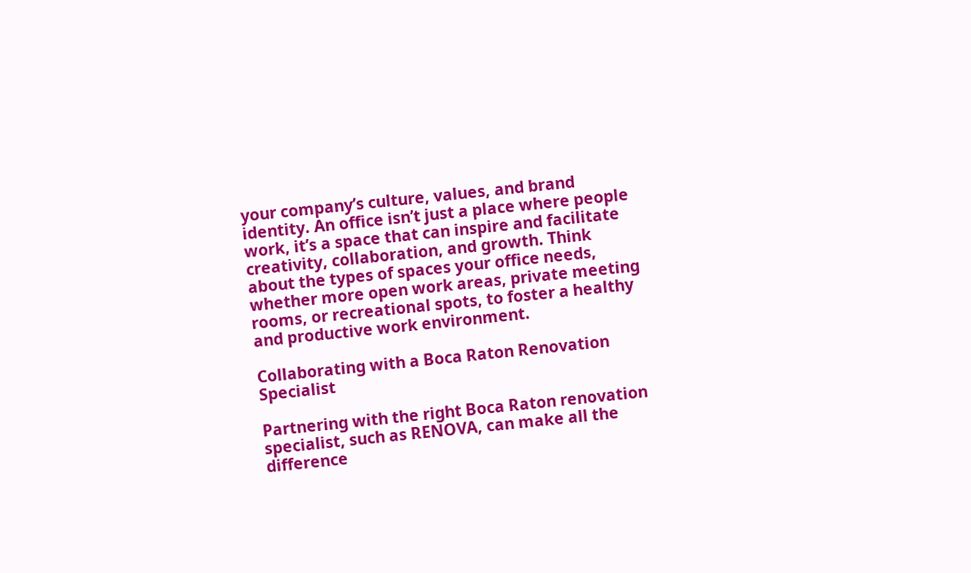your company’s culture, values, and brand identity. An office isn’t just a place where people work, it’s a space that can inspire and facilitate creativity, collaboration, and growth. Think about the types of spaces your office needs, whether more open work areas, private meeting rooms, or recreational spots, to foster a healthy and productive work environment.

Collaborating with a Boca Raton Renovation Specialist

Partnering with the right Boca Raton renovation specialist, such as RENOVA, can make all the difference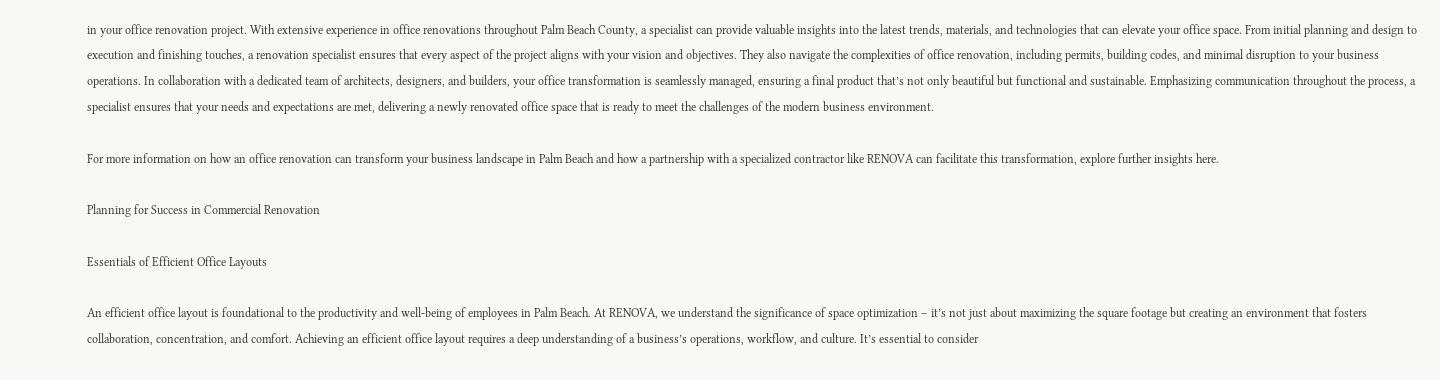in your office renovation project. With extensive experience in office renovations throughout Palm Beach County, a specialist can provide valuable insights into the latest trends, materials, and technologies that can elevate your office space. From initial planning and design to execution and finishing touches, a renovation specialist ensures that every aspect of the project aligns with your vision and objectives. They also navigate the complexities of office renovation, including permits, building codes, and minimal disruption to your business operations. In collaboration with a dedicated team of architects, designers, and builders, your office transformation is seamlessly managed, ensuring a final product that’s not only beautiful but functional and sustainable. Emphasizing communication throughout the process, a specialist ensures that your needs and expectations are met, delivering a newly renovated office space that is ready to meet the challenges of the modern business environment.

For more information on how an office renovation can transform your business landscape in Palm Beach and how a partnership with a specialized contractor like RENOVA can facilitate this transformation, explore further insights here.

Planning for Success in Commercial Renovation

Essentials of Efficient Office Layouts

An efficient office layout is foundational to the productivity and well-being of employees in Palm Beach. At RENOVA, we understand the significance of space optimization – it’s not just about maximizing the square footage but creating an environment that fosters collaboration, concentration, and comfort. Achieving an efficient office layout requires a deep understanding of a business’s operations, workflow, and culture. It’s essential to consider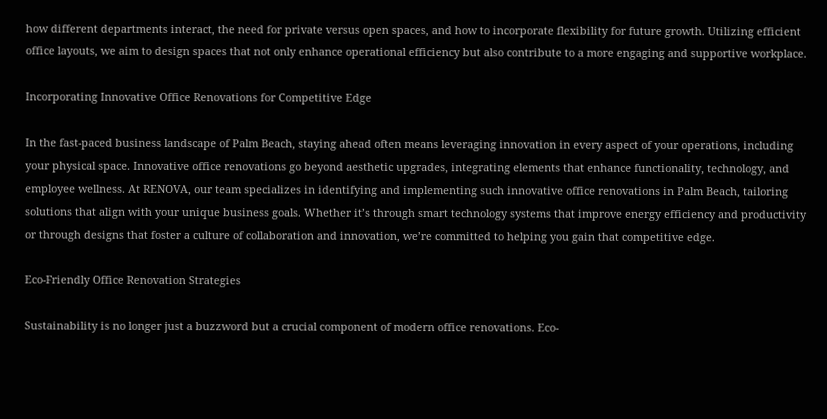how different departments interact, the need for private versus open spaces, and how to incorporate flexibility for future growth. Utilizing efficient office layouts, we aim to design spaces that not only enhance operational efficiency but also contribute to a more engaging and supportive workplace.

Incorporating Innovative Office Renovations for Competitive Edge

In the fast-paced business landscape of Palm Beach, staying ahead often means leveraging innovation in every aspect of your operations, including your physical space. Innovative office renovations go beyond aesthetic upgrades, integrating elements that enhance functionality, technology, and employee wellness. At RENOVA, our team specializes in identifying and implementing such innovative office renovations in Palm Beach, tailoring solutions that align with your unique business goals. Whether it’s through smart technology systems that improve energy efficiency and productivity or through designs that foster a culture of collaboration and innovation, we’re committed to helping you gain that competitive edge.

Eco-Friendly Office Renovation Strategies

Sustainability is no longer just a buzzword but a crucial component of modern office renovations. Eco-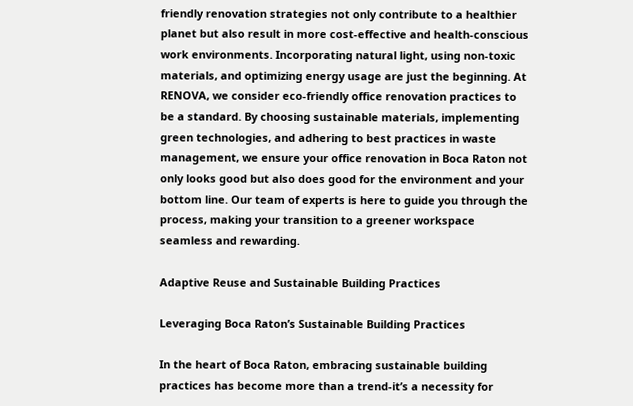friendly renovation strategies not only contribute to a healthier planet but also result in more cost-effective and health-conscious work environments. Incorporating natural light, using non-toxic materials, and optimizing energy usage are just the beginning. At RENOVA, we consider eco-friendly office renovation practices to be a standard. By choosing sustainable materials, implementing green technologies, and adhering to best practices in waste management, we ensure your office renovation in Boca Raton not only looks good but also does good for the environment and your bottom line. Our team of experts is here to guide you through the process, making your transition to a greener workspace seamless and rewarding.

Adaptive Reuse and Sustainable Building Practices

Leveraging Boca Raton’s Sustainable Building Practices

In the heart of Boca Raton, embracing sustainable building practices has become more than a trend-it’s a necessity for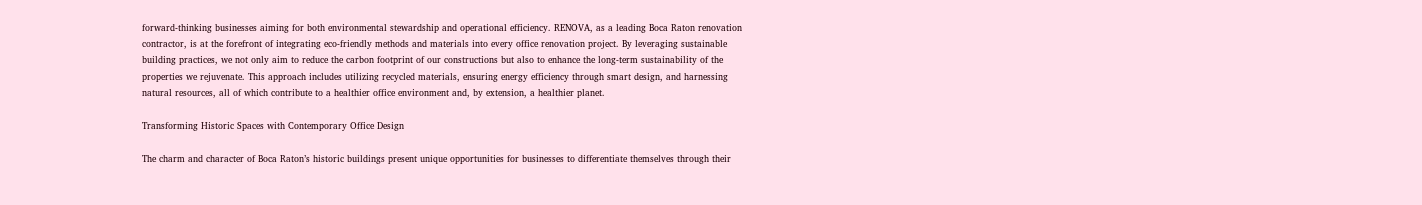forward-thinking businesses aiming for both environmental stewardship and operational efficiency. RENOVA, as a leading Boca Raton renovation contractor, is at the forefront of integrating eco-friendly methods and materials into every office renovation project. By leveraging sustainable building practices, we not only aim to reduce the carbon footprint of our constructions but also to enhance the long-term sustainability of the properties we rejuvenate. This approach includes utilizing recycled materials, ensuring energy efficiency through smart design, and harnessing natural resources, all of which contribute to a healthier office environment and, by extension, a healthier planet.

Transforming Historic Spaces with Contemporary Office Design

The charm and character of Boca Raton’s historic buildings present unique opportunities for businesses to differentiate themselves through their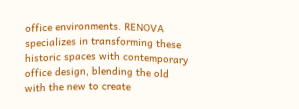office environments. RENOVA specializes in transforming these historic spaces with contemporary office design, blending the old with the new to create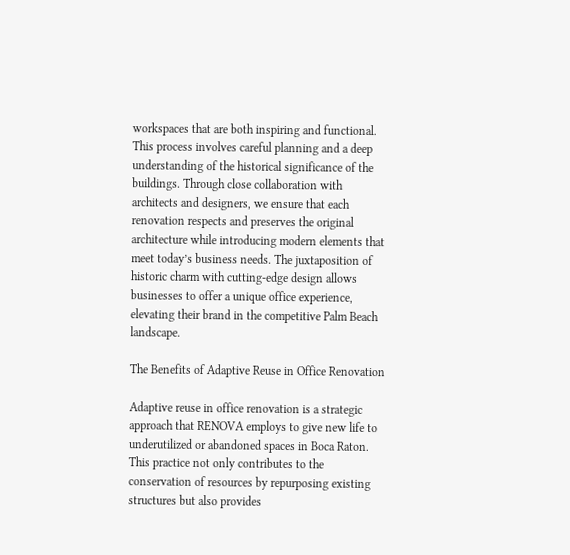workspaces that are both inspiring and functional. This process involves careful planning and a deep understanding of the historical significance of the buildings. Through close collaboration with architects and designers, we ensure that each renovation respects and preserves the original architecture while introducing modern elements that meet today’s business needs. The juxtaposition of historic charm with cutting-edge design allows businesses to offer a unique office experience, elevating their brand in the competitive Palm Beach landscape.

The Benefits of Adaptive Reuse in Office Renovation

Adaptive reuse in office renovation is a strategic approach that RENOVA employs to give new life to underutilized or abandoned spaces in Boca Raton. This practice not only contributes to the conservation of resources by repurposing existing structures but also provides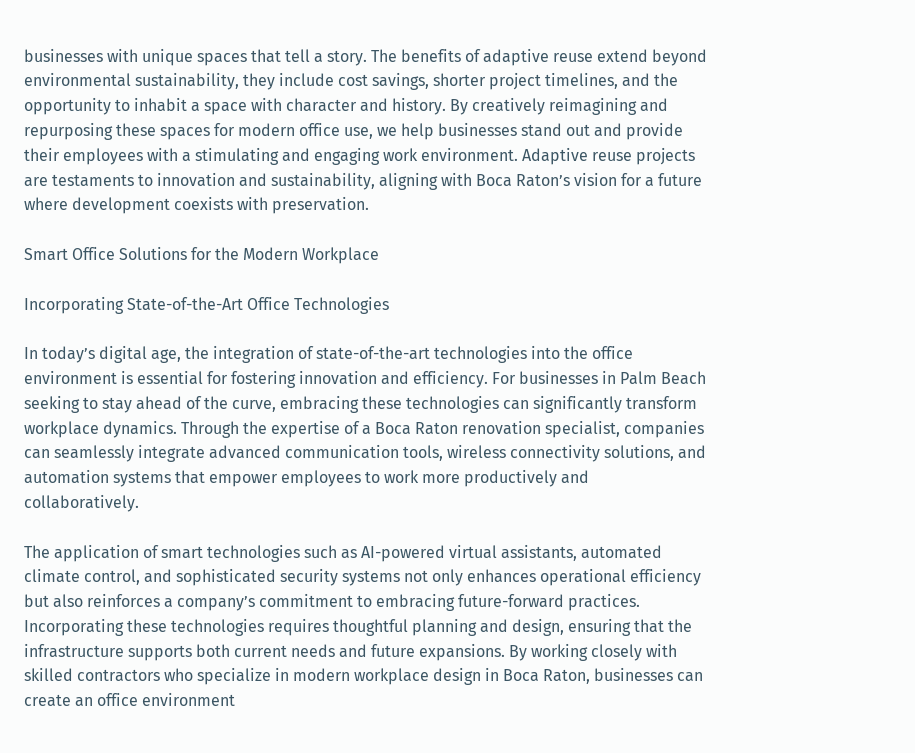businesses with unique spaces that tell a story. The benefits of adaptive reuse extend beyond environmental sustainability, they include cost savings, shorter project timelines, and the opportunity to inhabit a space with character and history. By creatively reimagining and repurposing these spaces for modern office use, we help businesses stand out and provide their employees with a stimulating and engaging work environment. Adaptive reuse projects are testaments to innovation and sustainability, aligning with Boca Raton’s vision for a future where development coexists with preservation.

Smart Office Solutions for the Modern Workplace

Incorporating State-of-the-Art Office Technologies

In today’s digital age, the integration of state-of-the-art technologies into the office environment is essential for fostering innovation and efficiency. For businesses in Palm Beach seeking to stay ahead of the curve, embracing these technologies can significantly transform workplace dynamics. Through the expertise of a Boca Raton renovation specialist, companies can seamlessly integrate advanced communication tools, wireless connectivity solutions, and automation systems that empower employees to work more productively and collaboratively.

The application of smart technologies such as AI-powered virtual assistants, automated climate control, and sophisticated security systems not only enhances operational efficiency but also reinforces a company’s commitment to embracing future-forward practices. Incorporating these technologies requires thoughtful planning and design, ensuring that the infrastructure supports both current needs and future expansions. By working closely with skilled contractors who specialize in modern workplace design in Boca Raton, businesses can create an office environment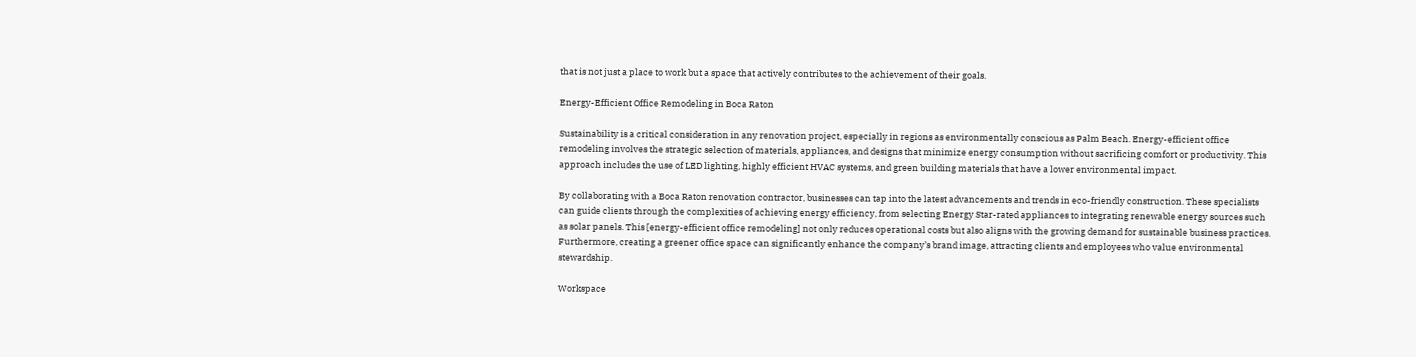that is not just a place to work but a space that actively contributes to the achievement of their goals.

Energy-Efficient Office Remodeling in Boca Raton

Sustainability is a critical consideration in any renovation project, especially in regions as environmentally conscious as Palm Beach. Energy-efficient office remodeling involves the strategic selection of materials, appliances, and designs that minimize energy consumption without sacrificing comfort or productivity. This approach includes the use of LED lighting, highly efficient HVAC systems, and green building materials that have a lower environmental impact.

By collaborating with a Boca Raton renovation contractor, businesses can tap into the latest advancements and trends in eco-friendly construction. These specialists can guide clients through the complexities of achieving energy efficiency, from selecting Energy Star-rated appliances to integrating renewable energy sources such as solar panels. This [energy-efficient office remodeling] not only reduces operational costs but also aligns with the growing demand for sustainable business practices. Furthermore, creating a greener office space can significantly enhance the company’s brand image, attracting clients and employees who value environmental stewardship.

Workspace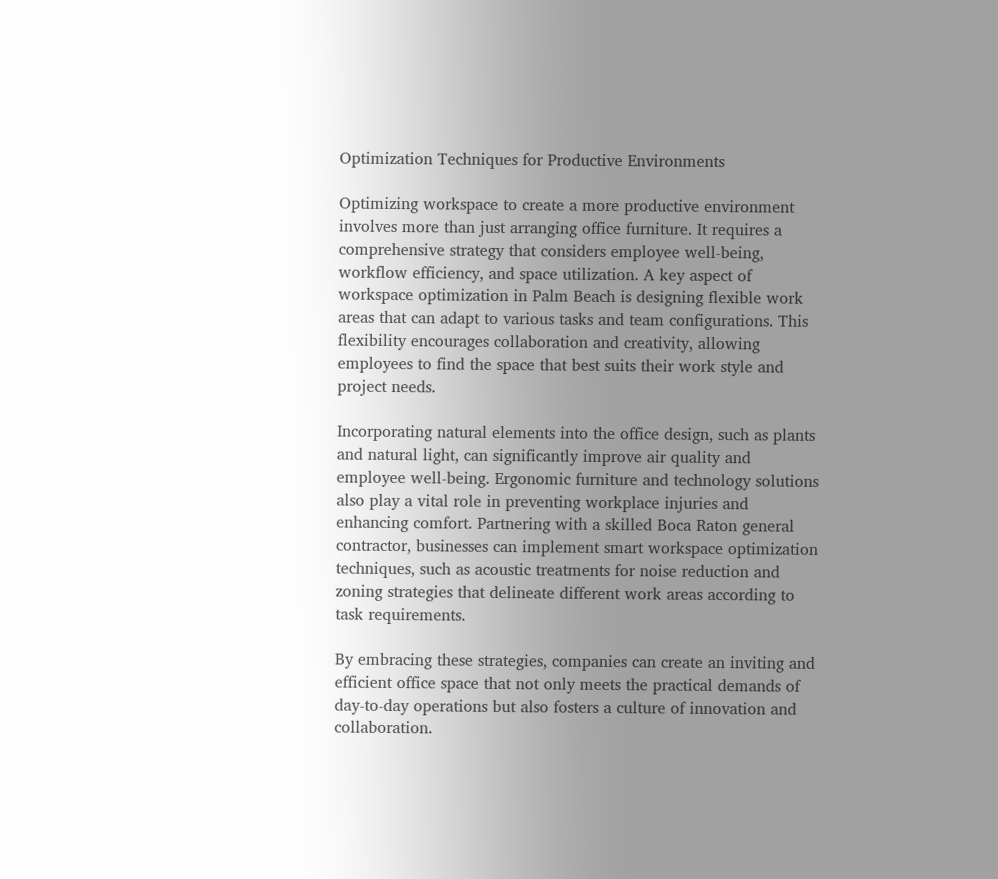Optimization Techniques for Productive Environments

Optimizing workspace to create a more productive environment involves more than just arranging office furniture. It requires a comprehensive strategy that considers employee well-being, workflow efficiency, and space utilization. A key aspect of workspace optimization in Palm Beach is designing flexible work areas that can adapt to various tasks and team configurations. This flexibility encourages collaboration and creativity, allowing employees to find the space that best suits their work style and project needs.

Incorporating natural elements into the office design, such as plants and natural light, can significantly improve air quality and employee well-being. Ergonomic furniture and technology solutions also play a vital role in preventing workplace injuries and enhancing comfort. Partnering with a skilled Boca Raton general contractor, businesses can implement smart workspace optimization techniques, such as acoustic treatments for noise reduction and zoning strategies that delineate different work areas according to task requirements.

By embracing these strategies, companies can create an inviting and efficient office space that not only meets the practical demands of day-to-day operations but also fosters a culture of innovation and collaboration.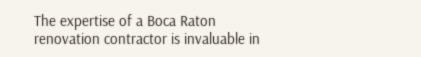The expertise of a Boca Raton renovation contractor is invaluable in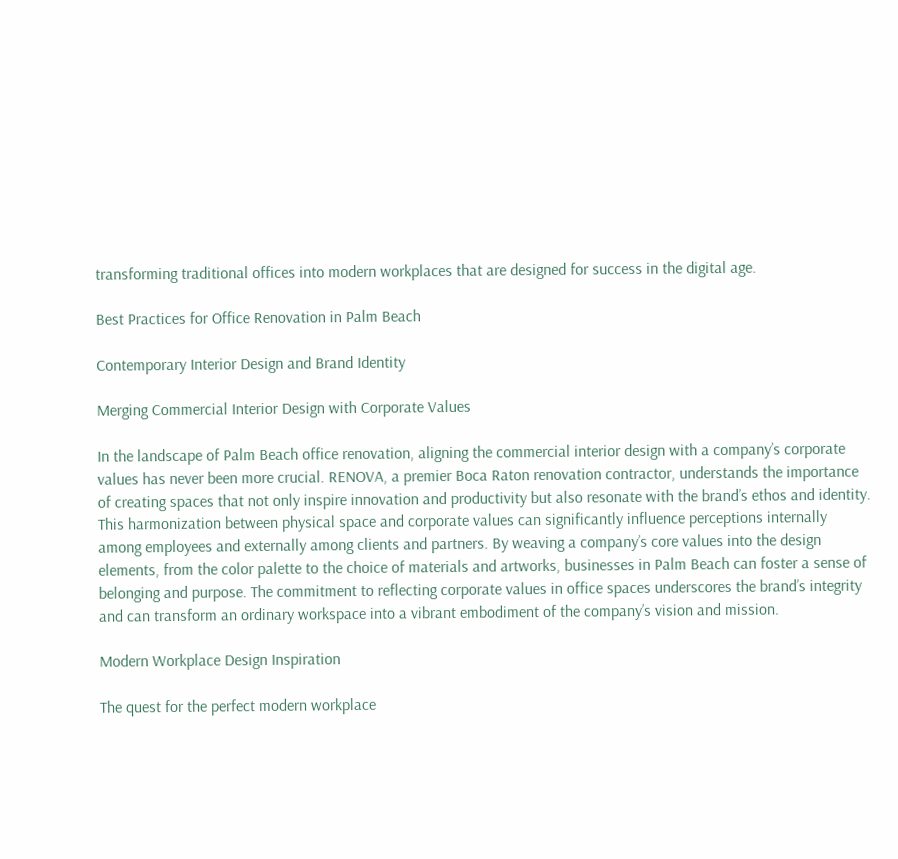transforming traditional offices into modern workplaces that are designed for success in the digital age.

Best Practices for Office Renovation in Palm Beach

Contemporary Interior Design and Brand Identity

Merging Commercial Interior Design with Corporate Values

In the landscape of Palm Beach office renovation, aligning the commercial interior design with a company’s corporate values has never been more crucial. RENOVA, a premier Boca Raton renovation contractor, understands the importance of creating spaces that not only inspire innovation and productivity but also resonate with the brand’s ethos and identity. This harmonization between physical space and corporate values can significantly influence perceptions internally among employees and externally among clients and partners. By weaving a company’s core values into the design elements, from the color palette to the choice of materials and artworks, businesses in Palm Beach can foster a sense of belonging and purpose. The commitment to reflecting corporate values in office spaces underscores the brand’s integrity and can transform an ordinary workspace into a vibrant embodiment of the company’s vision and mission.

Modern Workplace Design Inspiration

The quest for the perfect modern workplace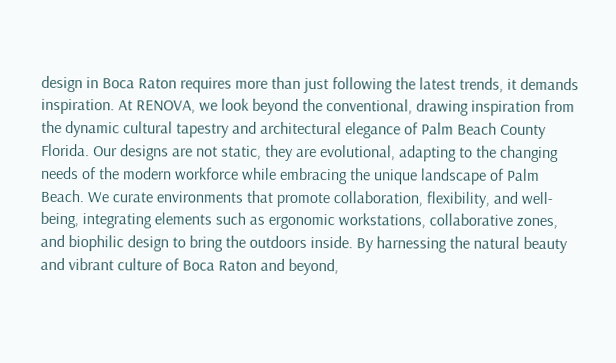design in Boca Raton requires more than just following the latest trends, it demands inspiration. At RENOVA, we look beyond the conventional, drawing inspiration from the dynamic cultural tapestry and architectural elegance of Palm Beach County Florida. Our designs are not static, they are evolutional, adapting to the changing needs of the modern workforce while embracing the unique landscape of Palm Beach. We curate environments that promote collaboration, flexibility, and well-being, integrating elements such as ergonomic workstations, collaborative zones, and biophilic design to bring the outdoors inside. By harnessing the natural beauty and vibrant culture of Boca Raton and beyond,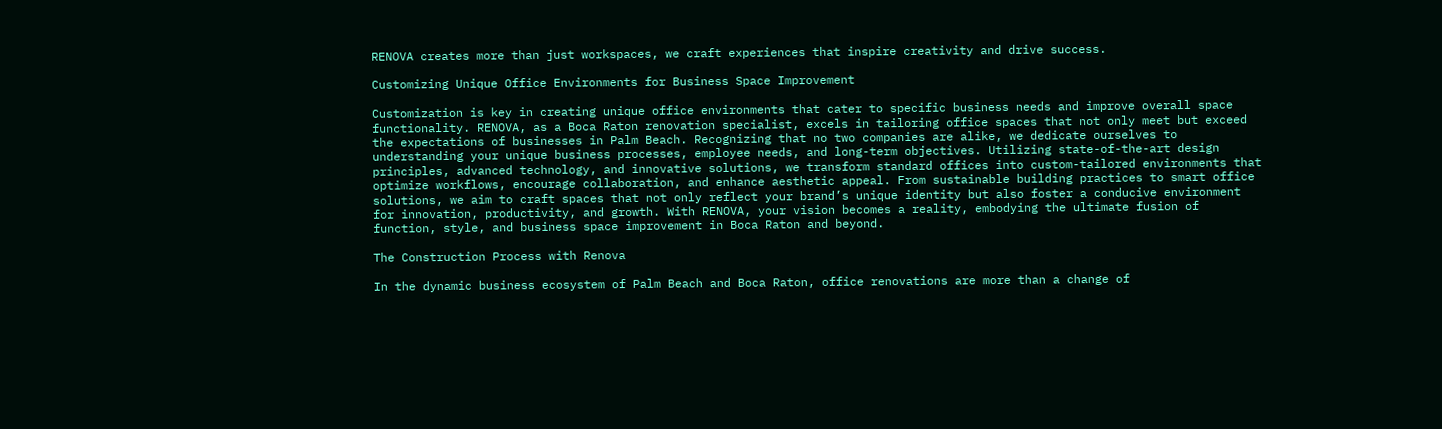RENOVA creates more than just workspaces, we craft experiences that inspire creativity and drive success.

Customizing Unique Office Environments for Business Space Improvement

Customization is key in creating unique office environments that cater to specific business needs and improve overall space functionality. RENOVA, as a Boca Raton renovation specialist, excels in tailoring office spaces that not only meet but exceed the expectations of businesses in Palm Beach. Recognizing that no two companies are alike, we dedicate ourselves to understanding your unique business processes, employee needs, and long-term objectives. Utilizing state-of-the-art design principles, advanced technology, and innovative solutions, we transform standard offices into custom-tailored environments that optimize workflows, encourage collaboration, and enhance aesthetic appeal. From sustainable building practices to smart office solutions, we aim to craft spaces that not only reflect your brand’s unique identity but also foster a conducive environment for innovation, productivity, and growth. With RENOVA, your vision becomes a reality, embodying the ultimate fusion of function, style, and business space improvement in Boca Raton and beyond.

The Construction Process with Renova

In the dynamic business ecosystem of Palm Beach and Boca Raton, office renovations are more than a change of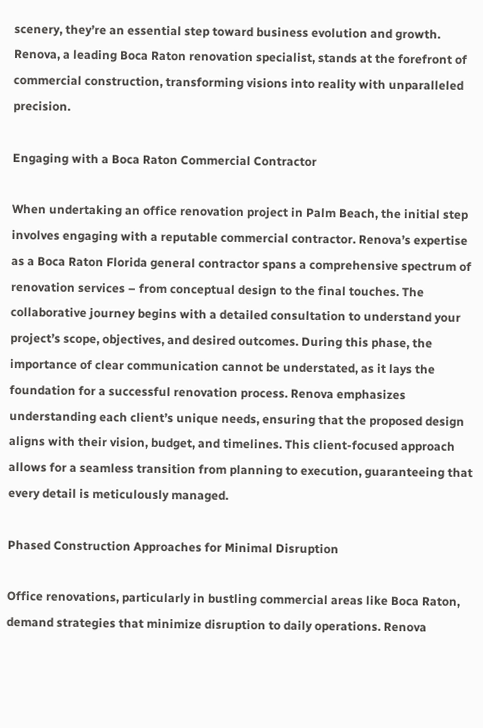scenery, they’re an essential step toward business evolution and growth. Renova, a leading Boca Raton renovation specialist, stands at the forefront of commercial construction, transforming visions into reality with unparalleled precision.

Engaging with a Boca Raton Commercial Contractor

When undertaking an office renovation project in Palm Beach, the initial step involves engaging with a reputable commercial contractor. Renova’s expertise as a Boca Raton Florida general contractor spans a comprehensive spectrum of renovation services – from conceptual design to the final touches. The collaborative journey begins with a detailed consultation to understand your project’s scope, objectives, and desired outcomes. During this phase, the importance of clear communication cannot be understated, as it lays the foundation for a successful renovation process. Renova emphasizes understanding each client’s unique needs, ensuring that the proposed design aligns with their vision, budget, and timelines. This client-focused approach allows for a seamless transition from planning to execution, guaranteeing that every detail is meticulously managed.

Phased Construction Approaches for Minimal Disruption

Office renovations, particularly in bustling commercial areas like Boca Raton, demand strategies that minimize disruption to daily operations. Renova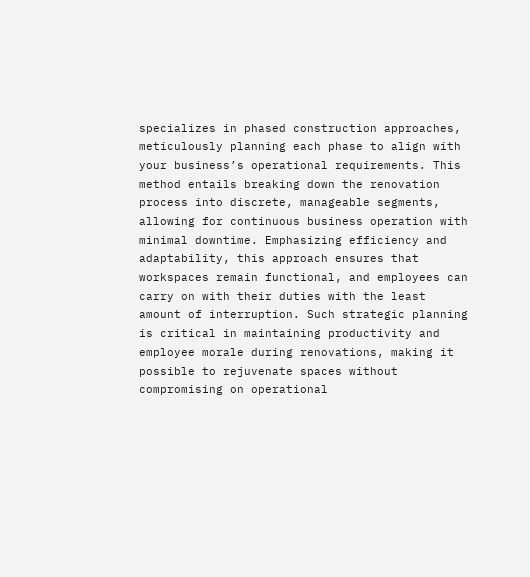specializes in phased construction approaches, meticulously planning each phase to align with your business’s operational requirements. This method entails breaking down the renovation process into discrete, manageable segments, allowing for continuous business operation with minimal downtime. Emphasizing efficiency and adaptability, this approach ensures that workspaces remain functional, and employees can carry on with their duties with the least amount of interruption. Such strategic planning is critical in maintaining productivity and employee morale during renovations, making it possible to rejuvenate spaces without compromising on operational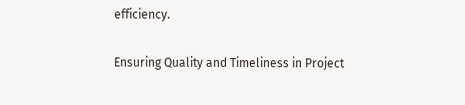efficiency.

Ensuring Quality and Timeliness in Project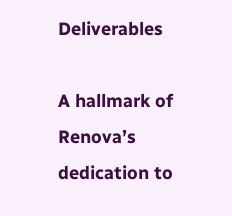Deliverables

A hallmark of Renova’s dedication to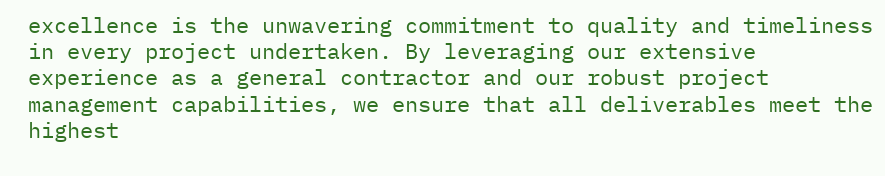excellence is the unwavering commitment to quality and timeliness in every project undertaken. By leveraging our extensive experience as a general contractor and our robust project management capabilities, we ensure that all deliverables meet the highest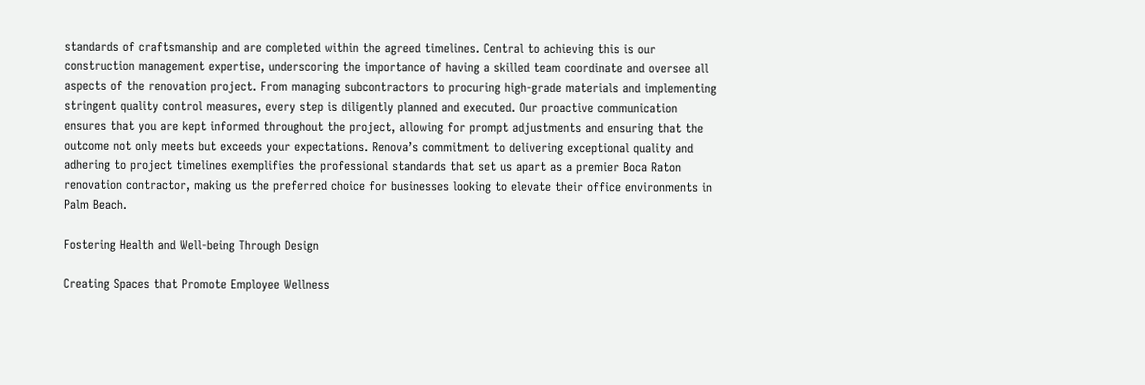standards of craftsmanship and are completed within the agreed timelines. Central to achieving this is our construction management expertise, underscoring the importance of having a skilled team coordinate and oversee all aspects of the renovation project. From managing subcontractors to procuring high-grade materials and implementing stringent quality control measures, every step is diligently planned and executed. Our proactive communication ensures that you are kept informed throughout the project, allowing for prompt adjustments and ensuring that the outcome not only meets but exceeds your expectations. Renova’s commitment to delivering exceptional quality and adhering to project timelines exemplifies the professional standards that set us apart as a premier Boca Raton renovation contractor, making us the preferred choice for businesses looking to elevate their office environments in Palm Beach.

Fostering Health and Well-being Through Design

Creating Spaces that Promote Employee Wellness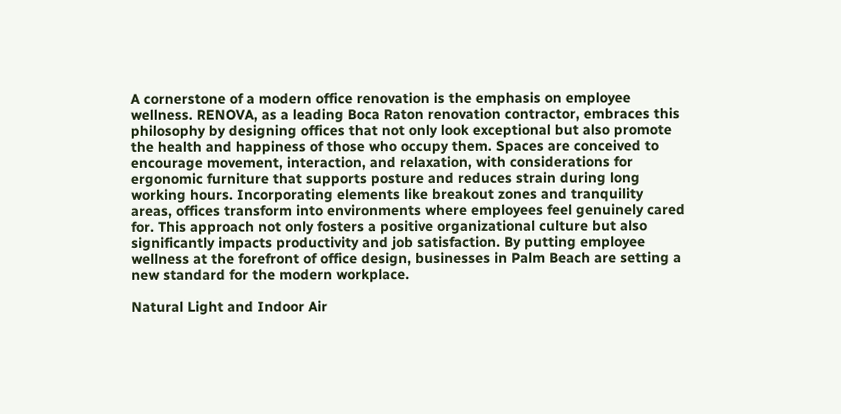A cornerstone of a modern office renovation is the emphasis on employee wellness. RENOVA, as a leading Boca Raton renovation contractor, embraces this philosophy by designing offices that not only look exceptional but also promote the health and happiness of those who occupy them. Spaces are conceived to encourage movement, interaction, and relaxation, with considerations for ergonomic furniture that supports posture and reduces strain during long working hours. Incorporating elements like breakout zones and tranquility areas, offices transform into environments where employees feel genuinely cared for. This approach not only fosters a positive organizational culture but also significantly impacts productivity and job satisfaction. By putting employee wellness at the forefront of office design, businesses in Palm Beach are setting a new standard for the modern workplace.

Natural Light and Indoor Air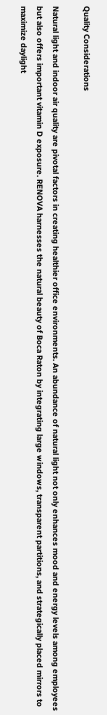Quality Considerations

Natural light and indoor air quality are pivotal factors in creating healthier office environments. An abundance of natural light not only enhances mood and energy levels among employees but also offers important vitamin D exposure. RENOVA harnesses the natural beauty of Boca Raton by integrating large windows, transparent partitions, and strategically placed mirrors to maximize daylight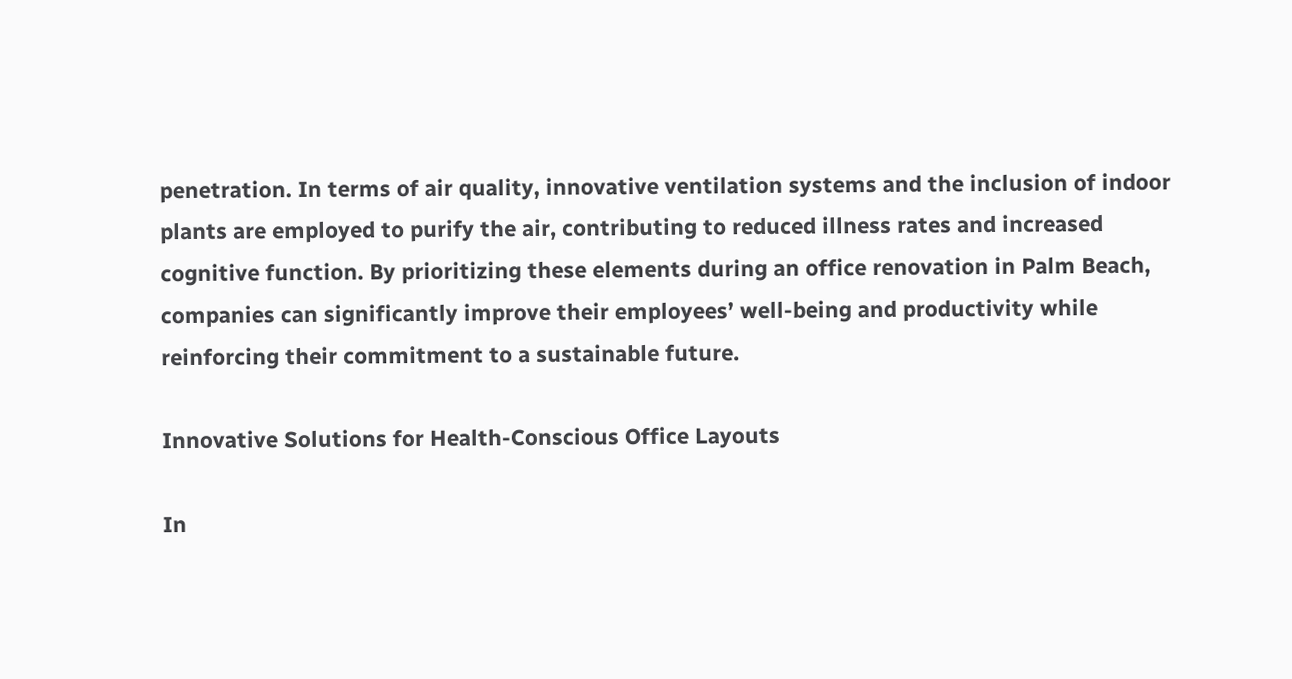penetration. In terms of air quality, innovative ventilation systems and the inclusion of indoor plants are employed to purify the air, contributing to reduced illness rates and increased cognitive function. By prioritizing these elements during an office renovation in Palm Beach, companies can significantly improve their employees’ well-being and productivity while reinforcing their commitment to a sustainable future.

Innovative Solutions for Health-Conscious Office Layouts

In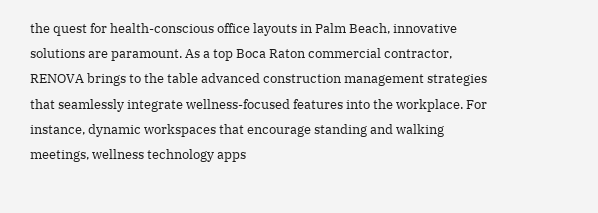the quest for health-conscious office layouts in Palm Beach, innovative solutions are paramount. As a top Boca Raton commercial contractor, RENOVA brings to the table advanced construction management strategies that seamlessly integrate wellness-focused features into the workplace. For instance, dynamic workspaces that encourage standing and walking meetings, wellness technology apps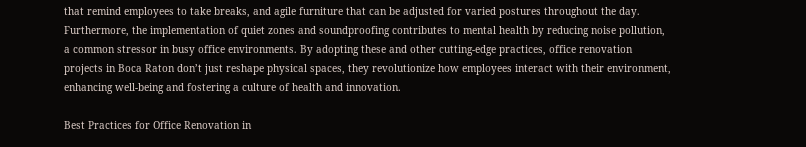that remind employees to take breaks, and agile furniture that can be adjusted for varied postures throughout the day. Furthermore, the implementation of quiet zones and soundproofing contributes to mental health by reducing noise pollution, a common stressor in busy office environments. By adopting these and other cutting-edge practices, office renovation projects in Boca Raton don’t just reshape physical spaces, they revolutionize how employees interact with their environment, enhancing well-being and fostering a culture of health and innovation.

Best Practices for Office Renovation in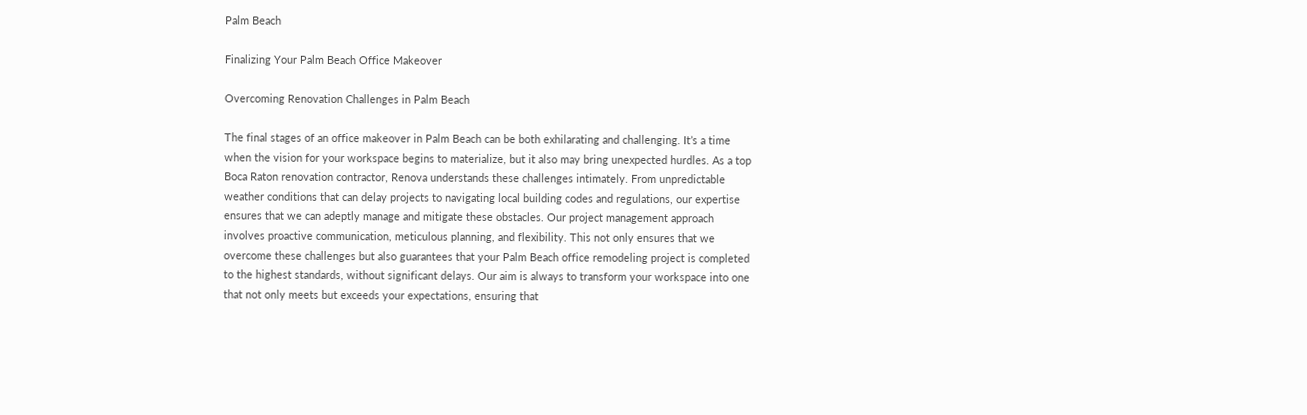Palm Beach

Finalizing Your Palm Beach Office Makeover

Overcoming Renovation Challenges in Palm Beach

The final stages of an office makeover in Palm Beach can be both exhilarating and challenging. It’s a time when the vision for your workspace begins to materialize, but it also may bring unexpected hurdles. As a top Boca Raton renovation contractor, Renova understands these challenges intimately. From unpredictable weather conditions that can delay projects to navigating local building codes and regulations, our expertise ensures that we can adeptly manage and mitigate these obstacles. Our project management approach involves proactive communication, meticulous planning, and flexibility. This not only ensures that we overcome these challenges but also guarantees that your Palm Beach office remodeling project is completed to the highest standards, without significant delays. Our aim is always to transform your workspace into one that not only meets but exceeds your expectations, ensuring that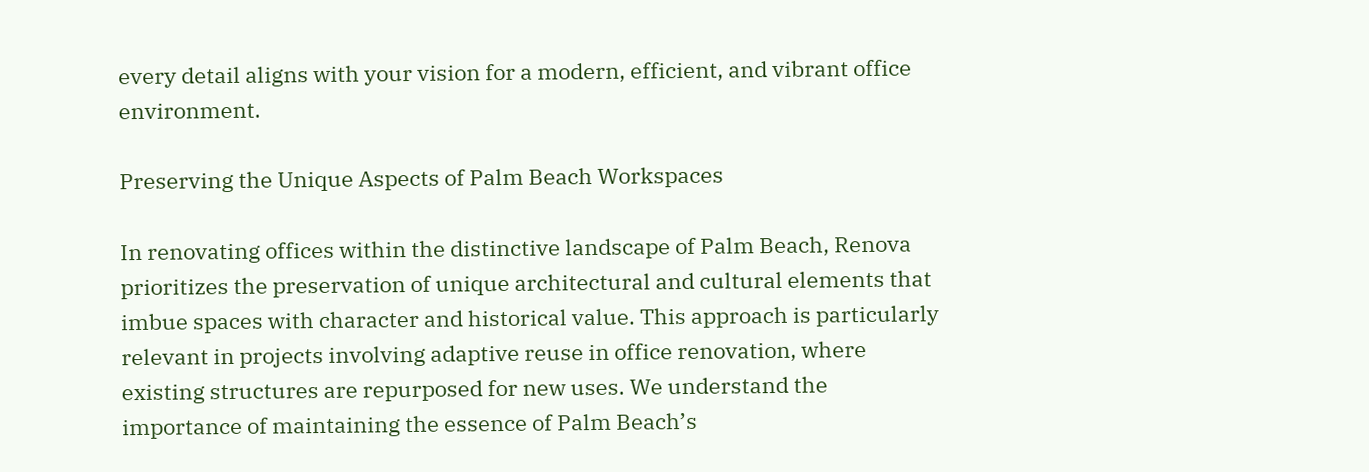every detail aligns with your vision for a modern, efficient, and vibrant office environment.

Preserving the Unique Aspects of Palm Beach Workspaces

In renovating offices within the distinctive landscape of Palm Beach, Renova prioritizes the preservation of unique architectural and cultural elements that imbue spaces with character and historical value. This approach is particularly relevant in projects involving adaptive reuse in office renovation, where existing structures are repurposed for new uses. We understand the importance of maintaining the essence of Palm Beach’s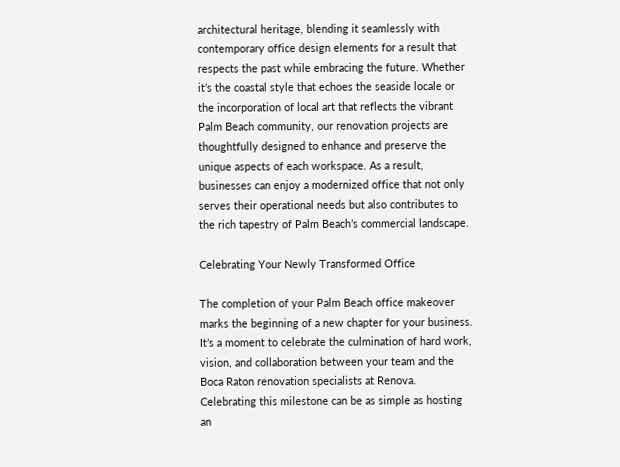architectural heritage, blending it seamlessly with contemporary office design elements for a result that respects the past while embracing the future. Whether it’s the coastal style that echoes the seaside locale or the incorporation of local art that reflects the vibrant Palm Beach community, our renovation projects are thoughtfully designed to enhance and preserve the unique aspects of each workspace. As a result, businesses can enjoy a modernized office that not only serves their operational needs but also contributes to the rich tapestry of Palm Beach’s commercial landscape.

Celebrating Your Newly Transformed Office

The completion of your Palm Beach office makeover marks the beginning of a new chapter for your business. It’s a moment to celebrate the culmination of hard work, vision, and collaboration between your team and the Boca Raton renovation specialists at Renova. Celebrating this milestone can be as simple as hosting an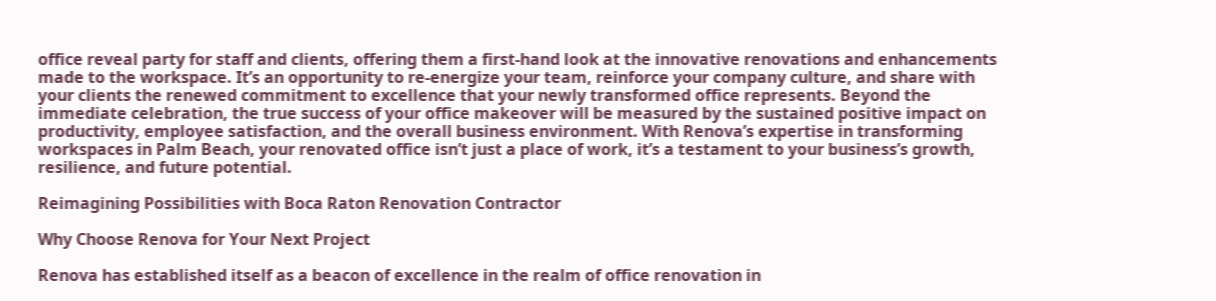office reveal party for staff and clients, offering them a first-hand look at the innovative renovations and enhancements made to the workspace. It’s an opportunity to re-energize your team, reinforce your company culture, and share with your clients the renewed commitment to excellence that your newly transformed office represents. Beyond the immediate celebration, the true success of your office makeover will be measured by the sustained positive impact on productivity, employee satisfaction, and the overall business environment. With Renova’s expertise in transforming workspaces in Palm Beach, your renovated office isn’t just a place of work, it’s a testament to your business’s growth, resilience, and future potential.

Reimagining Possibilities with Boca Raton Renovation Contractor

Why Choose Renova for Your Next Project

Renova has established itself as a beacon of excellence in the realm of office renovation in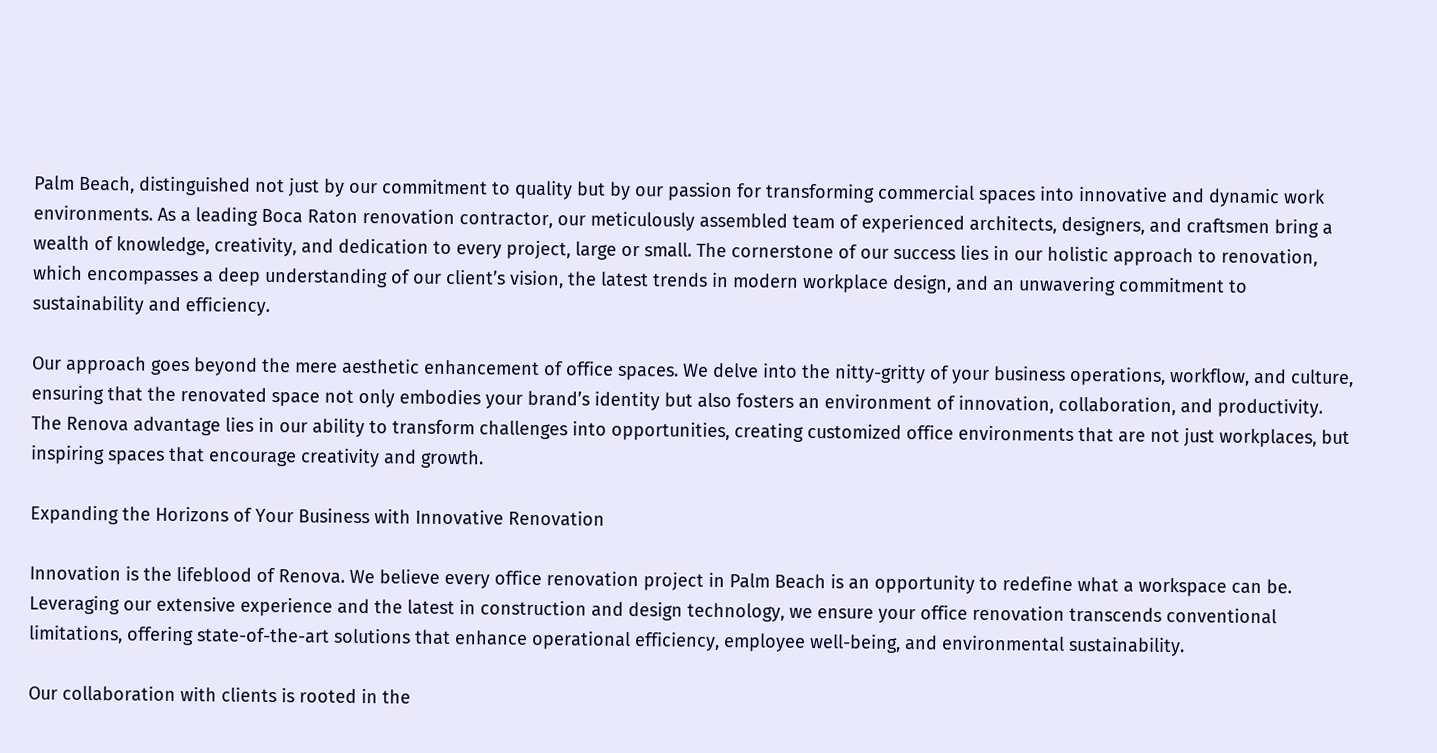Palm Beach, distinguished not just by our commitment to quality but by our passion for transforming commercial spaces into innovative and dynamic work environments. As a leading Boca Raton renovation contractor, our meticulously assembled team of experienced architects, designers, and craftsmen bring a wealth of knowledge, creativity, and dedication to every project, large or small. The cornerstone of our success lies in our holistic approach to renovation, which encompasses a deep understanding of our client’s vision, the latest trends in modern workplace design, and an unwavering commitment to sustainability and efficiency.

Our approach goes beyond the mere aesthetic enhancement of office spaces. We delve into the nitty-gritty of your business operations, workflow, and culture, ensuring that the renovated space not only embodies your brand’s identity but also fosters an environment of innovation, collaboration, and productivity. The Renova advantage lies in our ability to transform challenges into opportunities, creating customized office environments that are not just workplaces, but inspiring spaces that encourage creativity and growth.

Expanding the Horizons of Your Business with Innovative Renovation

Innovation is the lifeblood of Renova. We believe every office renovation project in Palm Beach is an opportunity to redefine what a workspace can be. Leveraging our extensive experience and the latest in construction and design technology, we ensure your office renovation transcends conventional limitations, offering state-of-the-art solutions that enhance operational efficiency, employee well-being, and environmental sustainability.

Our collaboration with clients is rooted in the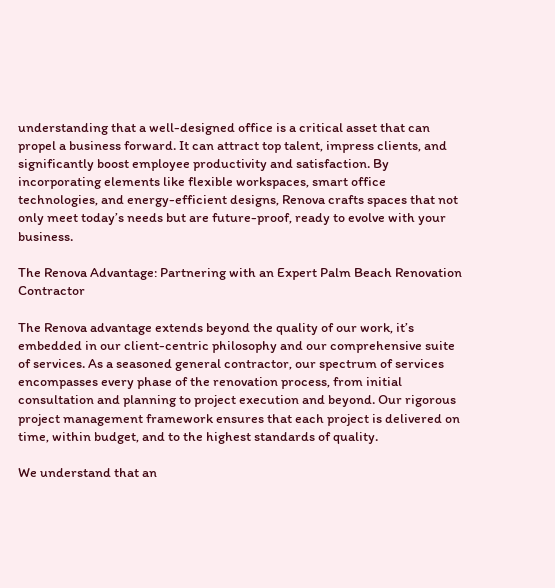understanding that a well-designed office is a critical asset that can propel a business forward. It can attract top talent, impress clients, and significantly boost employee productivity and satisfaction. By incorporating elements like flexible workspaces, smart office technologies, and energy-efficient designs, Renova crafts spaces that not only meet today’s needs but are future-proof, ready to evolve with your business.

The Renova Advantage: Partnering with an Expert Palm Beach Renovation Contractor

The Renova advantage extends beyond the quality of our work, it’s embedded in our client-centric philosophy and our comprehensive suite of services. As a seasoned general contractor, our spectrum of services encompasses every phase of the renovation process, from initial consultation and planning to project execution and beyond. Our rigorous project management framework ensures that each project is delivered on time, within budget, and to the highest standards of quality.

We understand that an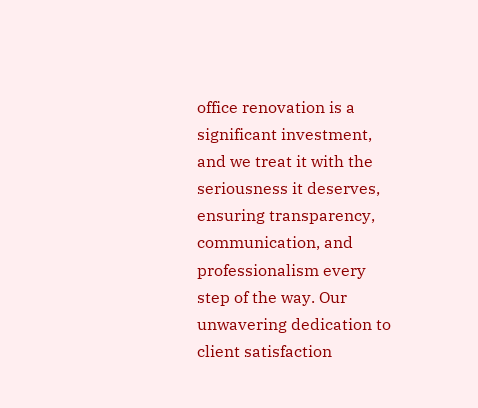office renovation is a significant investment, and we treat it with the seriousness it deserves, ensuring transparency, communication, and professionalism every step of the way. Our unwavering dedication to client satisfaction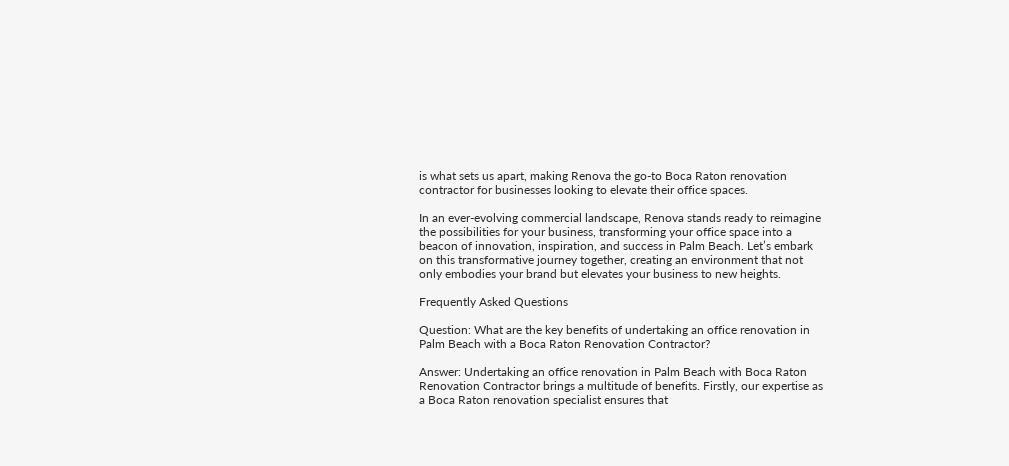is what sets us apart, making Renova the go-to Boca Raton renovation contractor for businesses looking to elevate their office spaces.

In an ever-evolving commercial landscape, Renova stands ready to reimagine the possibilities for your business, transforming your office space into a beacon of innovation, inspiration, and success in Palm Beach. Let’s embark on this transformative journey together, creating an environment that not only embodies your brand but elevates your business to new heights.

Frequently Asked Questions

Question: What are the key benefits of undertaking an office renovation in Palm Beach with a Boca Raton Renovation Contractor?

Answer: Undertaking an office renovation in Palm Beach with Boca Raton Renovation Contractor brings a multitude of benefits. Firstly, our expertise as a Boca Raton renovation specialist ensures that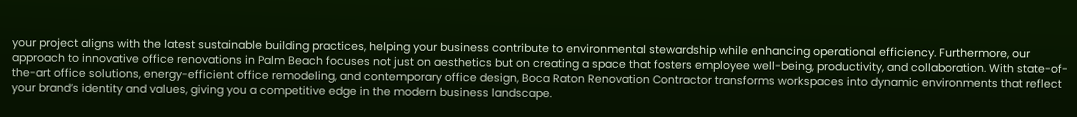your project aligns with the latest sustainable building practices, helping your business contribute to environmental stewardship while enhancing operational efficiency. Furthermore, our approach to innovative office renovations in Palm Beach focuses not just on aesthetics but on creating a space that fosters employee well-being, productivity, and collaboration. With state-of-the-art office solutions, energy-efficient office remodeling, and contemporary office design, Boca Raton Renovation Contractor transforms workspaces into dynamic environments that reflect your brand’s identity and values, giving you a competitive edge in the modern business landscape.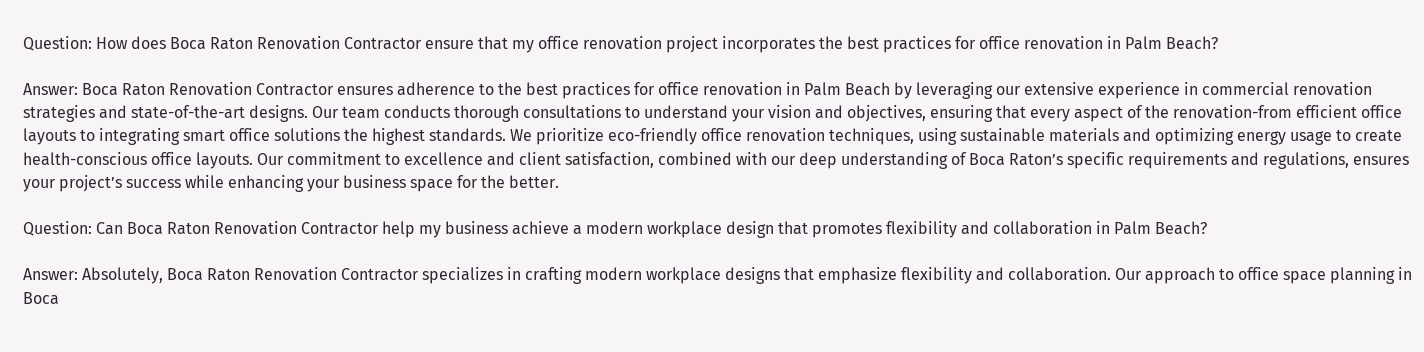Question: How does Boca Raton Renovation Contractor ensure that my office renovation project incorporates the best practices for office renovation in Palm Beach?

Answer: Boca Raton Renovation Contractor ensures adherence to the best practices for office renovation in Palm Beach by leveraging our extensive experience in commercial renovation strategies and state-of-the-art designs. Our team conducts thorough consultations to understand your vision and objectives, ensuring that every aspect of the renovation-from efficient office layouts to integrating smart office solutions the highest standards. We prioritize eco-friendly office renovation techniques, using sustainable materials and optimizing energy usage to create health-conscious office layouts. Our commitment to excellence and client satisfaction, combined with our deep understanding of Boca Raton’s specific requirements and regulations, ensures your project’s success while enhancing your business space for the better.

Question: Can Boca Raton Renovation Contractor help my business achieve a modern workplace design that promotes flexibility and collaboration in Palm Beach?

Answer: Absolutely, Boca Raton Renovation Contractor specializes in crafting modern workplace designs that emphasize flexibility and collaboration. Our approach to office space planning in Boca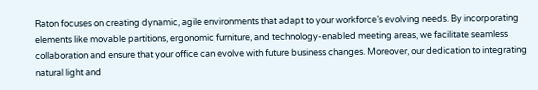Raton focuses on creating dynamic, agile environments that adapt to your workforce’s evolving needs. By incorporating elements like movable partitions, ergonomic furniture, and technology-enabled meeting areas, we facilitate seamless collaboration and ensure that your office can evolve with future business changes. Moreover, our dedication to integrating natural light and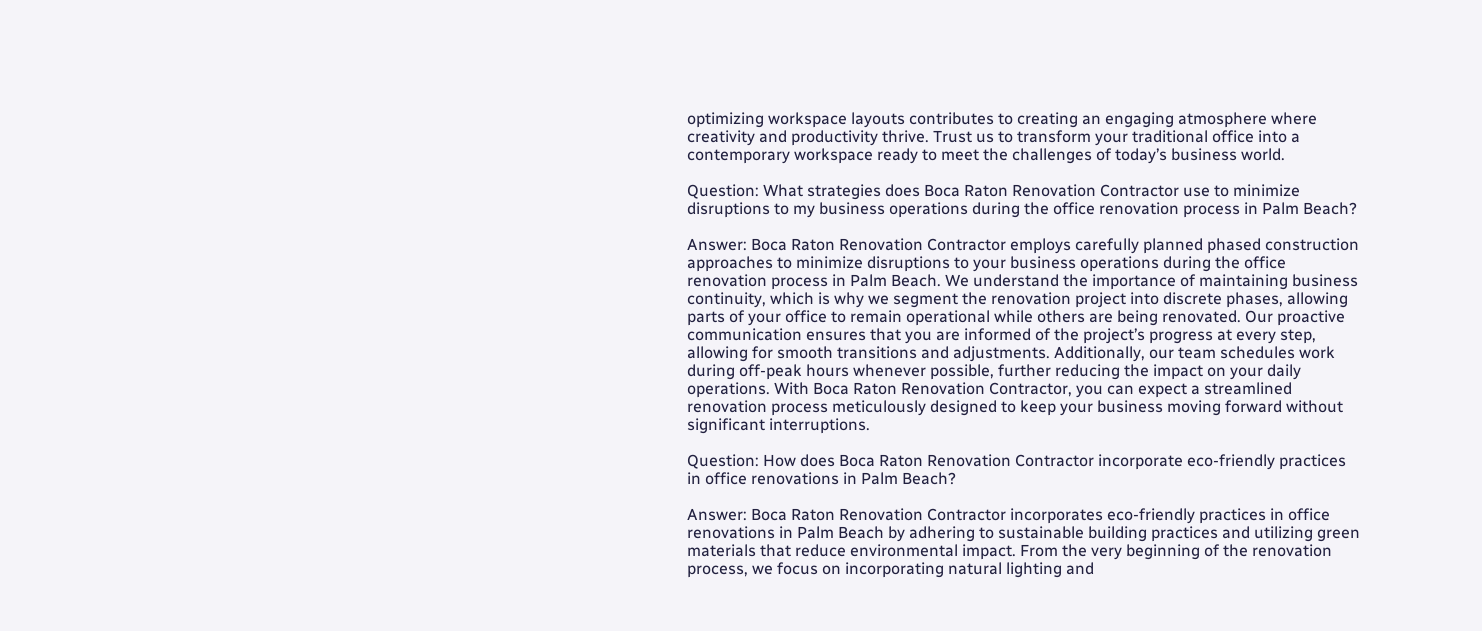optimizing workspace layouts contributes to creating an engaging atmosphere where creativity and productivity thrive. Trust us to transform your traditional office into a contemporary workspace ready to meet the challenges of today’s business world.

Question: What strategies does Boca Raton Renovation Contractor use to minimize disruptions to my business operations during the office renovation process in Palm Beach?

Answer: Boca Raton Renovation Contractor employs carefully planned phased construction approaches to minimize disruptions to your business operations during the office renovation process in Palm Beach. We understand the importance of maintaining business continuity, which is why we segment the renovation project into discrete phases, allowing parts of your office to remain operational while others are being renovated. Our proactive communication ensures that you are informed of the project’s progress at every step, allowing for smooth transitions and adjustments. Additionally, our team schedules work during off-peak hours whenever possible, further reducing the impact on your daily operations. With Boca Raton Renovation Contractor, you can expect a streamlined renovation process meticulously designed to keep your business moving forward without significant interruptions.

Question: How does Boca Raton Renovation Contractor incorporate eco-friendly practices in office renovations in Palm Beach?

Answer: Boca Raton Renovation Contractor incorporates eco-friendly practices in office renovations in Palm Beach by adhering to sustainable building practices and utilizing green materials that reduce environmental impact. From the very beginning of the renovation process, we focus on incorporating natural lighting and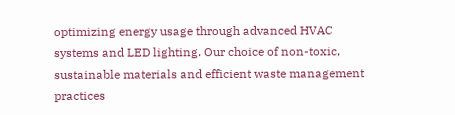optimizing energy usage through advanced HVAC systems and LED lighting. Our choice of non-toxic, sustainable materials and efficient waste management practices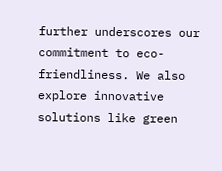further underscores our commitment to eco-friendliness. We also explore innovative solutions like green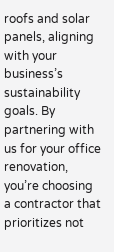roofs and solar panels, aligning with your business’s sustainability goals. By partnering with us for your office renovation, you’re choosing a contractor that prioritizes not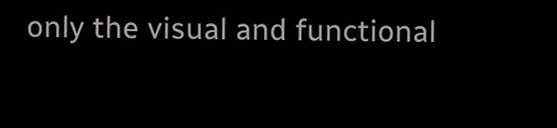only the visual and functional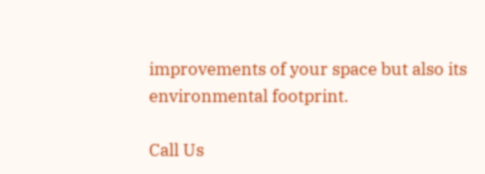improvements of your space but also its environmental footprint.

Call Us